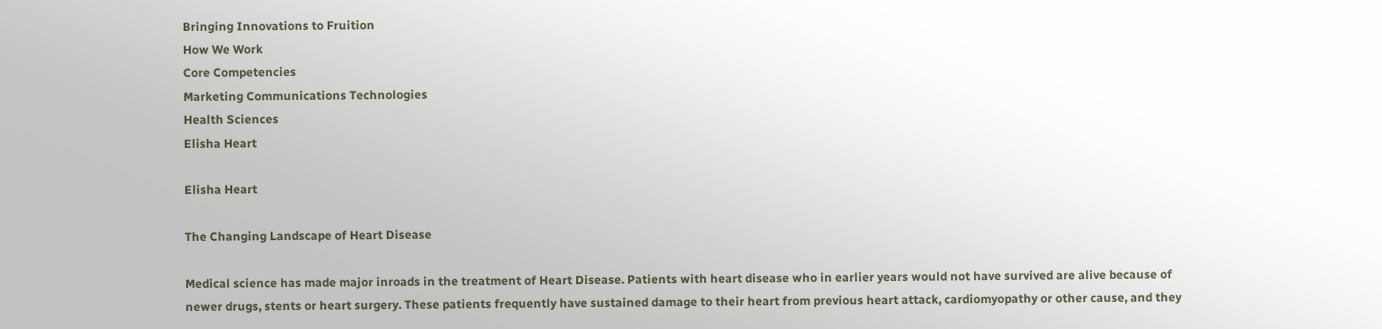Bringing Innovations to Fruition
How We Work
Core Competencies
Marketing Communications Technologies
Health Sciences
Elisha Heart

Elisha Heart

The Changing Landscape of Heart Disease

Medical science has made major inroads in the treatment of Heart Disease. Patients with heart disease who in earlier years would not have survived are alive because of newer drugs, stents or heart surgery. These patients frequently have sustained damage to their heart from previous heart attack, cardiomyopathy or other cause, and they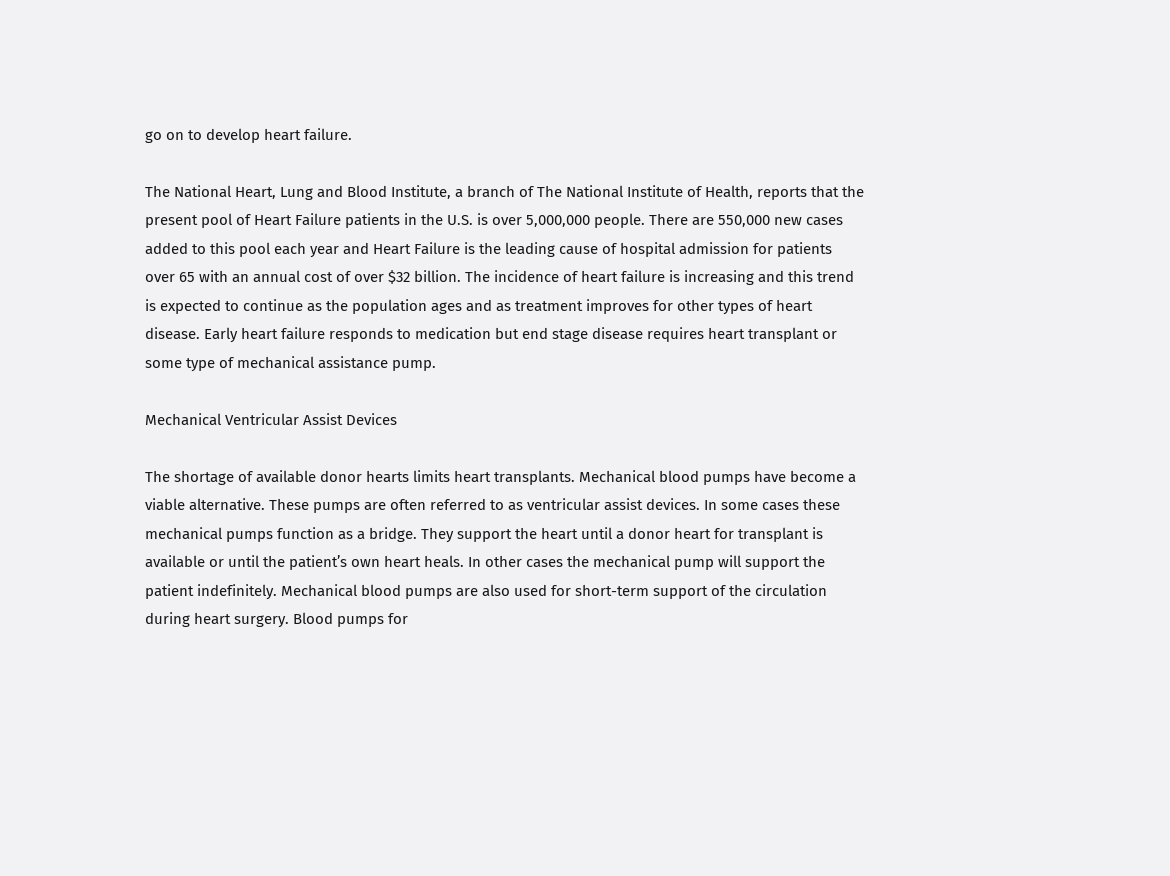go on to develop heart failure.

The National Heart, Lung and Blood Institute, a branch of The National Institute of Health, reports that the present pool of Heart Failure patients in the U.S. is over 5,000,000 people. There are 550,000 new cases added to this pool each year and Heart Failure is the leading cause of hospital admission for patients over 65 with an annual cost of over $32 billion. The incidence of heart failure is increasing and this trend is expected to continue as the population ages and as treatment improves for other types of heart disease. Early heart failure responds to medication but end stage disease requires heart transplant or some type of mechanical assistance pump.

Mechanical Ventricular Assist Devices

The shortage of available donor hearts limits heart transplants. Mechanical blood pumps have become a viable alternative. These pumps are often referred to as ventricular assist devices. In some cases these mechanical pumps function as a bridge. They support the heart until a donor heart for transplant is available or until the patient’s own heart heals. In other cases the mechanical pump will support the patient indefinitely. Mechanical blood pumps are also used for short-term support of the circulation during heart surgery. Blood pumps for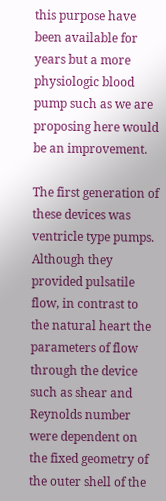this purpose have been available for years but a more physiologic blood pump such as we are proposing here would be an improvement.

The first generation of these devices was ventricle type pumps. Although they provided pulsatile flow, in contrast to the natural heart the parameters of flow through the device such as shear and Reynolds number were dependent on the fixed geometry of the outer shell of the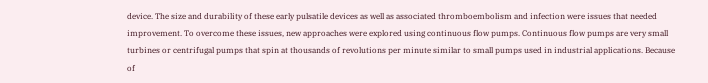device. The size and durability of these early pulsatile devices as well as associated thromboembolism and infection were issues that needed improvement. To overcome these issues, new approaches were explored using continuous flow pumps. Continuous flow pumps are very small turbines or centrifugal pumps that spin at thousands of revolutions per minute similar to small pumps used in industrial applications. Because of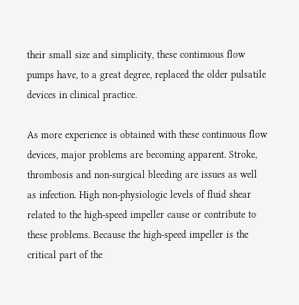their small size and simplicity, these continuous flow pumps have, to a great degree, replaced the older pulsatile devices in clinical practice.

As more experience is obtained with these continuous flow devices, major problems are becoming apparent. Stroke, thrombosis and non-surgical bleeding are issues as well as infection. High non-physiologic levels of fluid shear related to the high-speed impeller cause or contribute to these problems. Because the high-speed impeller is the critical part of the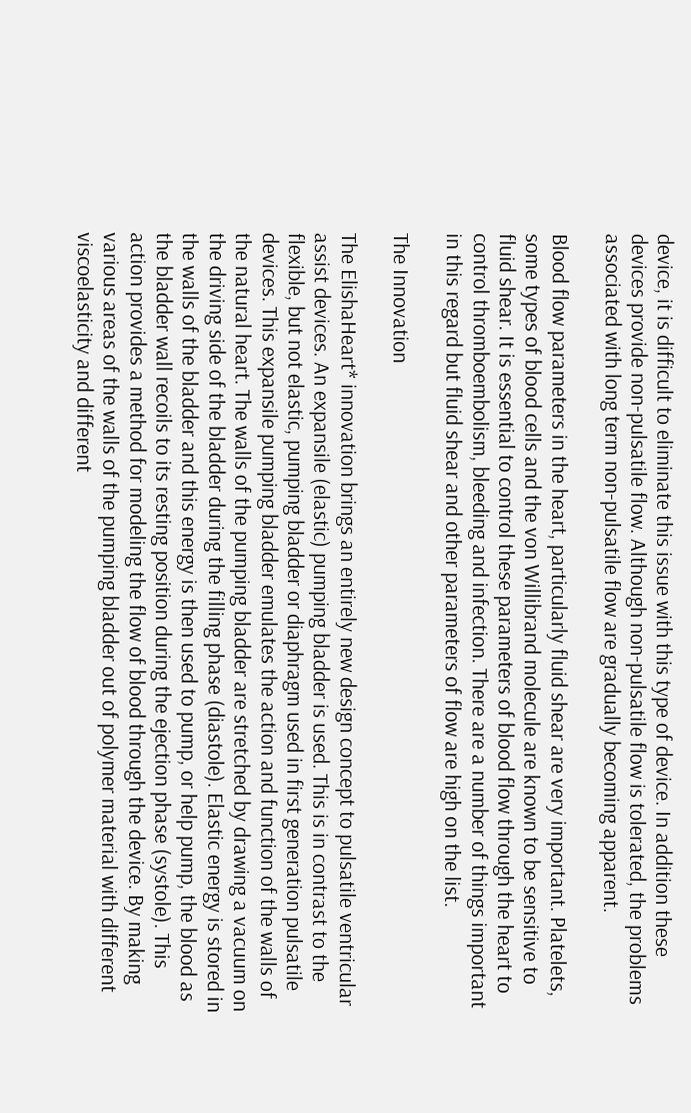device, it is difficult to eliminate this issue with this type of device. In addition these devices provide non-pulsatile flow. Although non-pulsatile flow is tolerated, the problems associated with long term non-pulsatile flow are gradually becoming apparent.

Blood flow parameters in the heart, particularly fluid shear are very important. Platelets, some types of blood cells and the von Willibrand molecule are known to be sensitive to fluid shear. It is essential to control these parameters of blood flow through the heart to control thromboembolism, bleeding and infection. There are a number of things important in this regard but fluid shear and other parameters of flow are high on the list.

The Innovation

The ElishaHeart* innovation brings an entirely new design concept to pulsatile ventricular assist devices. An expansile (elastic) pumping bladder is used. This is in contrast to the flexible, but not elastic, pumping bladder or diaphragm used in first generation pulsatile devices. This expansile pumping bladder emulates the action and function of the walls of the natural heart. The walls of the pumping bladder are stretched by drawing a vacuum on the driving side of the bladder during the filling phase (diastole). Elastic energy is stored in the walls of the bladder and this energy is then used to pump, or help pump, the blood as the bladder wall recoils to its resting position during the ejection phase (systole). This action provides a method for modeling the flow of blood through the device. By making various areas of the walls of the pumping bladder out of polymer material with different viscoelasticity and different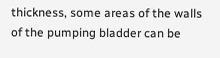thickness, some areas of the walls of the pumping bladder can be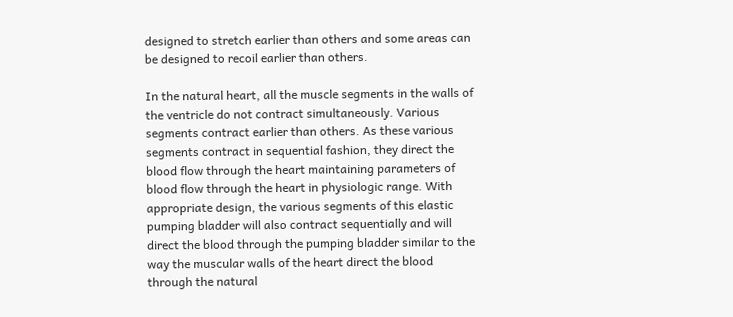designed to stretch earlier than others and some areas can be designed to recoil earlier than others.

In the natural heart, all the muscle segments in the walls of the ventricle do not contract simultaneously. Various segments contract earlier than others. As these various segments contract in sequential fashion, they direct the blood flow through the heart maintaining parameters of blood flow through the heart in physiologic range. With appropriate design, the various segments of this elastic pumping bladder will also contract sequentially and will direct the blood through the pumping bladder similar to the way the muscular walls of the heart direct the blood through the natural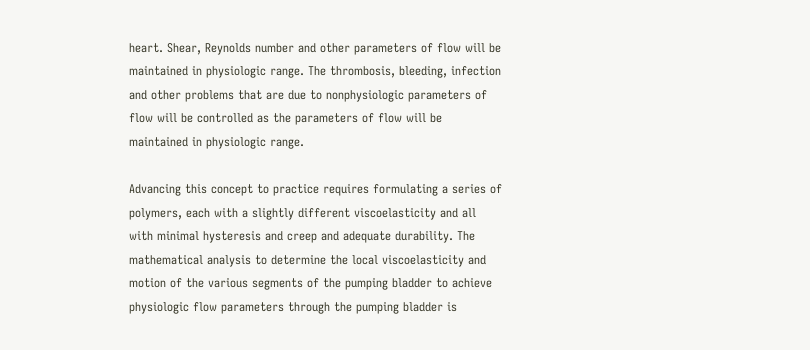heart. Shear, Reynolds number and other parameters of flow will be maintained in physiologic range. The thrombosis, bleeding, infection and other problems that are due to nonphysiologic parameters of flow will be controlled as the parameters of flow will be maintained in physiologic range.

Advancing this concept to practice requires formulating a series of polymers, each with a slightly different viscoelasticity and all with minimal hysteresis and creep and adequate durability. The mathematical analysis to determine the local viscoelasticity and motion of the various segments of the pumping bladder to achieve physiologic flow parameters through the pumping bladder is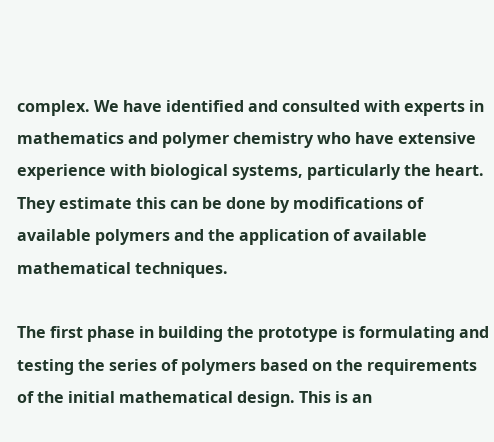complex. We have identified and consulted with experts in mathematics and polymer chemistry who have extensive experience with biological systems, particularly the heart. They estimate this can be done by modifications of available polymers and the application of available mathematical techniques.

The first phase in building the prototype is formulating and testing the series of polymers based on the requirements of the initial mathematical design. This is an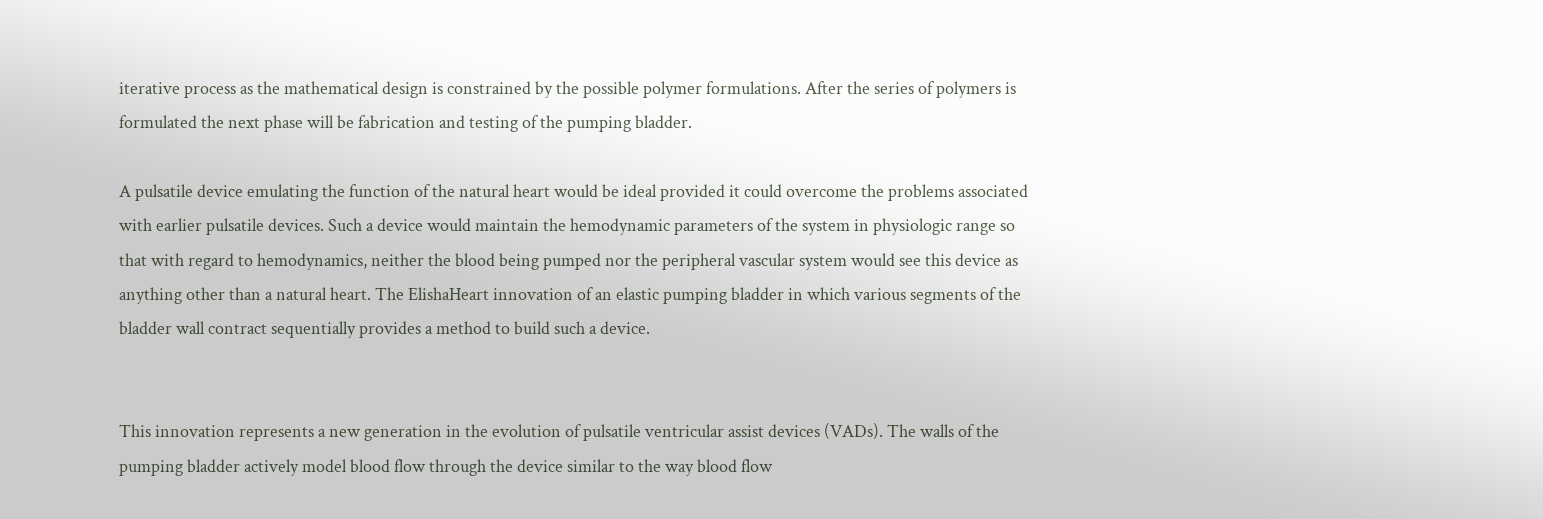iterative process as the mathematical design is constrained by the possible polymer formulations. After the series of polymers is formulated the next phase will be fabrication and testing of the pumping bladder.

A pulsatile device emulating the function of the natural heart would be ideal provided it could overcome the problems associated with earlier pulsatile devices. Such a device would maintain the hemodynamic parameters of the system in physiologic range so that with regard to hemodynamics, neither the blood being pumped nor the peripheral vascular system would see this device as anything other than a natural heart. The ElishaHeart innovation of an elastic pumping bladder in which various segments of the bladder wall contract sequentially provides a method to build such a device.


This innovation represents a new generation in the evolution of pulsatile ventricular assist devices (VADs). The walls of the pumping bladder actively model blood flow through the device similar to the way blood flow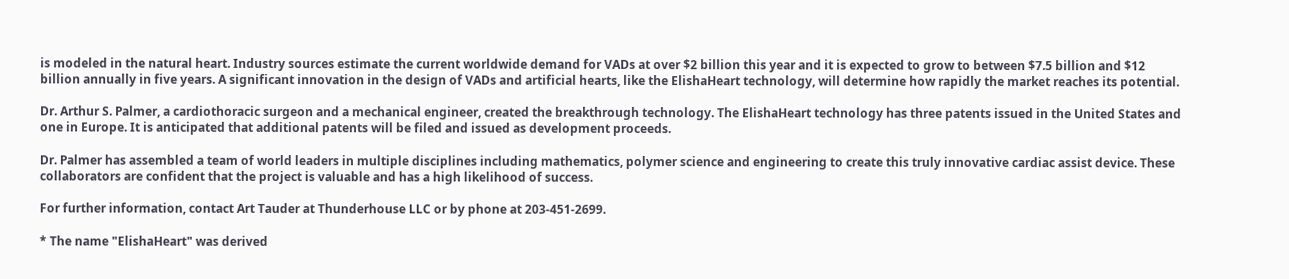is modeled in the natural heart. Industry sources estimate the current worldwide demand for VADs at over $2 billion this year and it is expected to grow to between $7.5 billion and $12 billion annually in five years. A significant innovation in the design of VADs and artificial hearts, like the ElishaHeart technology, will determine how rapidly the market reaches its potential.

Dr. Arthur S. Palmer, a cardiothoracic surgeon and a mechanical engineer, created the breakthrough technology. The ElishaHeart technology has three patents issued in the United States and one in Europe. It is anticipated that additional patents will be filed and issued as development proceeds.

Dr. Palmer has assembled a team of world leaders in multiple disciplines including mathematics, polymer science and engineering to create this truly innovative cardiac assist device. These collaborators are confident that the project is valuable and has a high likelihood of success.

For further information, contact Art Tauder at Thunderhouse LLC or by phone at 203-451-2699.

* The name "ElishaHeart" was derived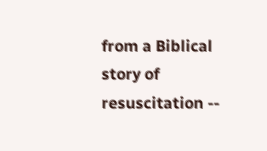from a Biblical story of resuscitation --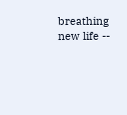breathing new life --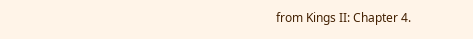from Kings II: Chapter 4.